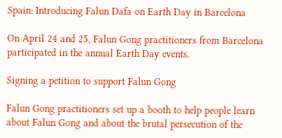Spain: Introducing Falun Dafa on Earth Day in Barcelona

On April 24 and 25, Falun Gong practitioners from Barcelona participated in the annual Earth Day events.

Signing a petition to support Falun Gong

Falun Gong practitioners set up a booth to help people learn about Falun Gong and about the brutal persecution of the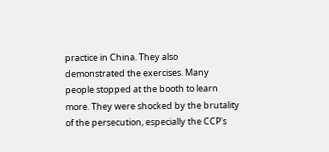practice in China. They also demonstrated the exercises. Many people stopped at the booth to learn more. They were shocked by the brutality of the persecution, especially the CCP's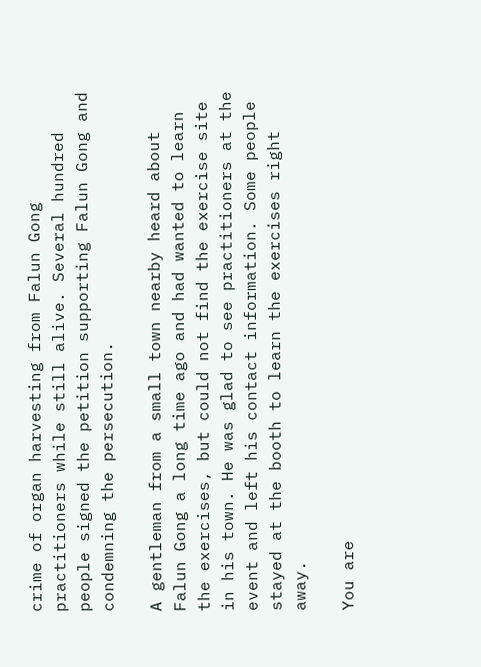crime of organ harvesting from Falun Gong practitioners while still alive. Several hundred people signed the petition supporting Falun Gong and condemning the persecution.

A gentleman from a small town nearby heard about Falun Gong a long time ago and had wanted to learn the exercises, but could not find the exercise site in his town. He was glad to see practitioners at the event and left his contact information. Some people stayed at the booth to learn the exercises right away.

You are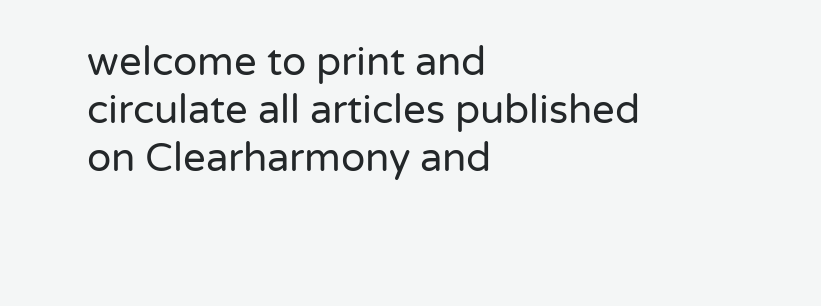welcome to print and circulate all articles published on Clearharmony and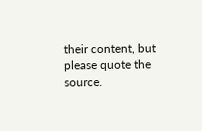their content, but please quote the source.